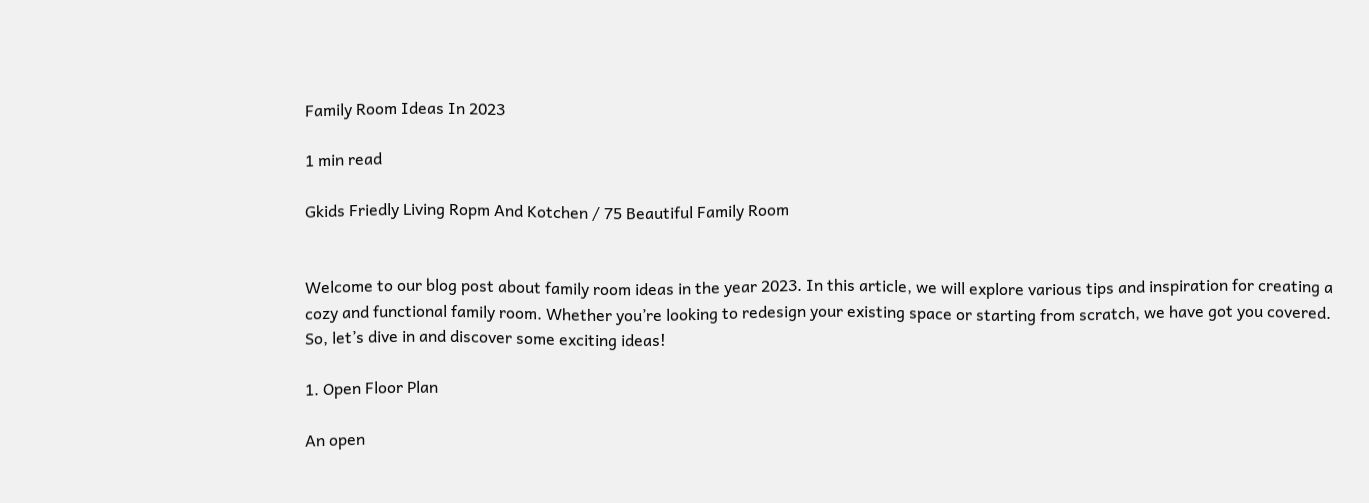Family Room Ideas In 2023

1 min read

Gkids Friedly Living Ropm And Kotchen / 75 Beautiful Family Room


Welcome to our blog post about family room ideas in the year 2023. In this article, we will explore various tips and inspiration for creating a cozy and functional family room. Whether you’re looking to redesign your existing space or starting from scratch, we have got you covered. So, let’s dive in and discover some exciting ideas!

1. Open Floor Plan

An open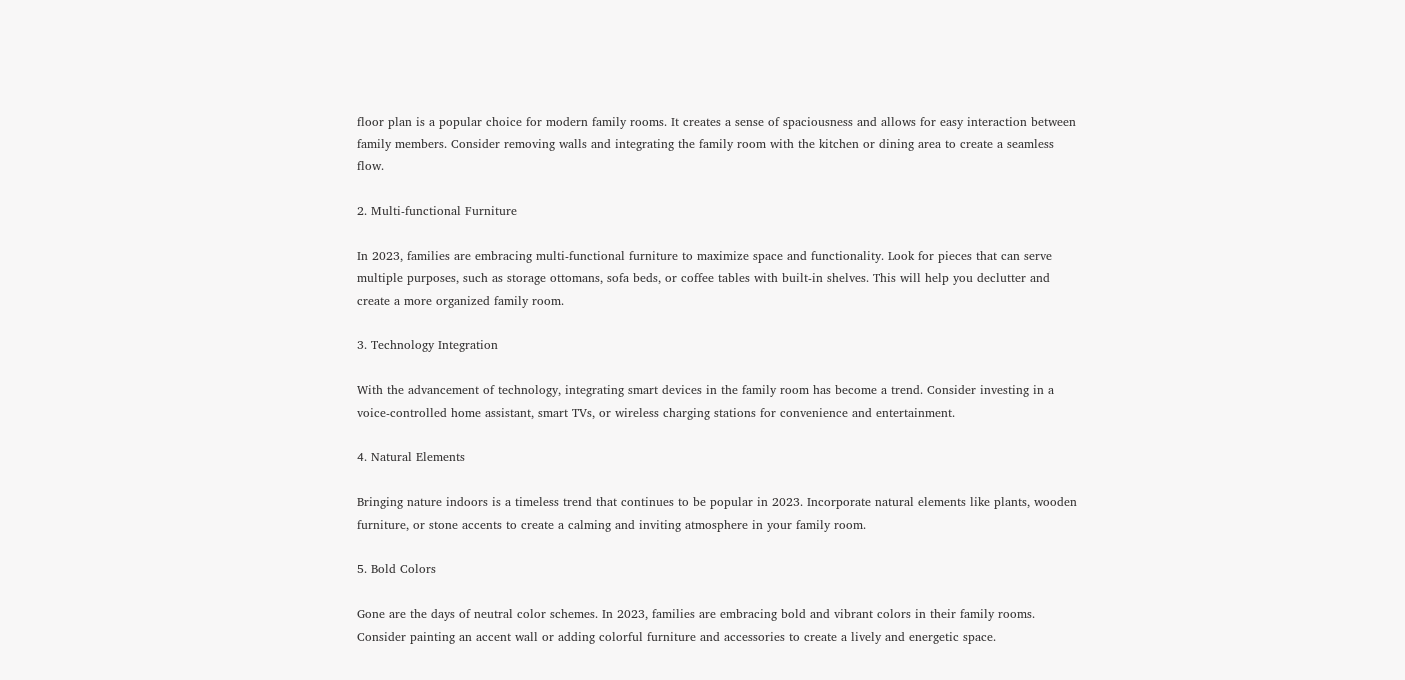floor plan is a popular choice for modern family rooms. It creates a sense of spaciousness and allows for easy interaction between family members. Consider removing walls and integrating the family room with the kitchen or dining area to create a seamless flow.

2. Multi-functional Furniture

In 2023, families are embracing multi-functional furniture to maximize space and functionality. Look for pieces that can serve multiple purposes, such as storage ottomans, sofa beds, or coffee tables with built-in shelves. This will help you declutter and create a more organized family room.

3. Technology Integration

With the advancement of technology, integrating smart devices in the family room has become a trend. Consider investing in a voice-controlled home assistant, smart TVs, or wireless charging stations for convenience and entertainment.

4. Natural Elements

Bringing nature indoors is a timeless trend that continues to be popular in 2023. Incorporate natural elements like plants, wooden furniture, or stone accents to create a calming and inviting atmosphere in your family room.

5. Bold Colors

Gone are the days of neutral color schemes. In 2023, families are embracing bold and vibrant colors in their family rooms. Consider painting an accent wall or adding colorful furniture and accessories to create a lively and energetic space.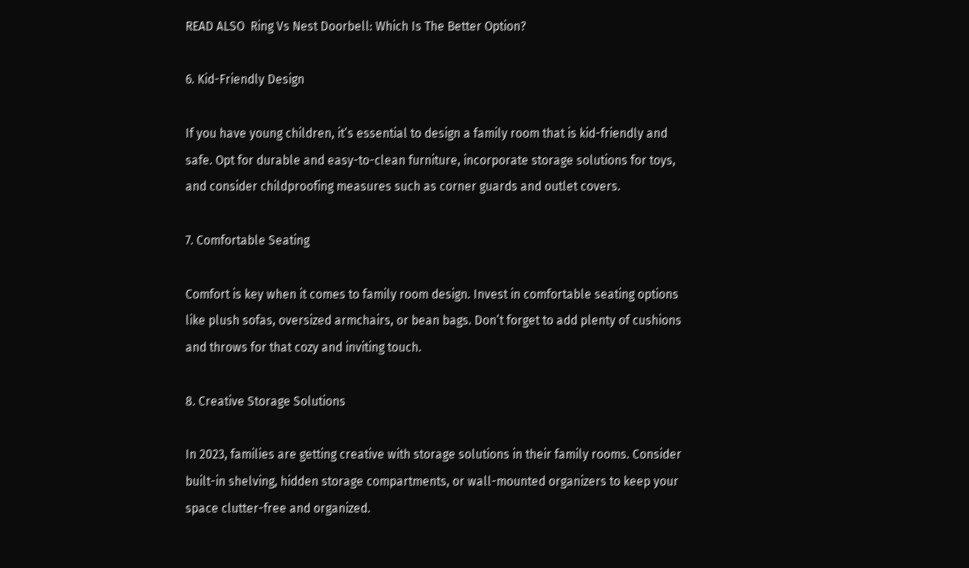READ ALSO  Ring Vs Nest Doorbell: Which Is The Better Option?

6. Kid-Friendly Design

If you have young children, it’s essential to design a family room that is kid-friendly and safe. Opt for durable and easy-to-clean furniture, incorporate storage solutions for toys, and consider childproofing measures such as corner guards and outlet covers.

7. Comfortable Seating

Comfort is key when it comes to family room design. Invest in comfortable seating options like plush sofas, oversized armchairs, or bean bags. Don’t forget to add plenty of cushions and throws for that cozy and inviting touch.

8. Creative Storage Solutions

In 2023, families are getting creative with storage solutions in their family rooms. Consider built-in shelving, hidden storage compartments, or wall-mounted organizers to keep your space clutter-free and organized.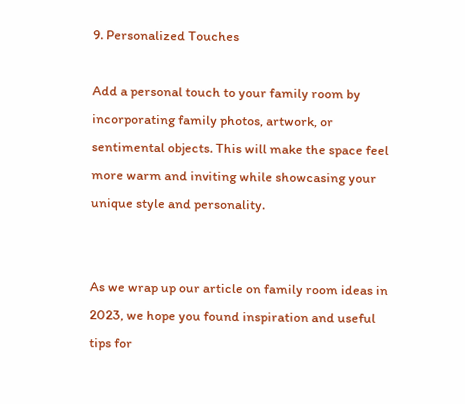9. Personalized Touches

Add a personal touch to your family room by incorporating family photos, artwork, or sentimental objects. This will make the space feel more warm and inviting while showcasing your unique style and personality.


As we wrap up our article on family room ideas in 2023, we hope you found inspiration and useful tips for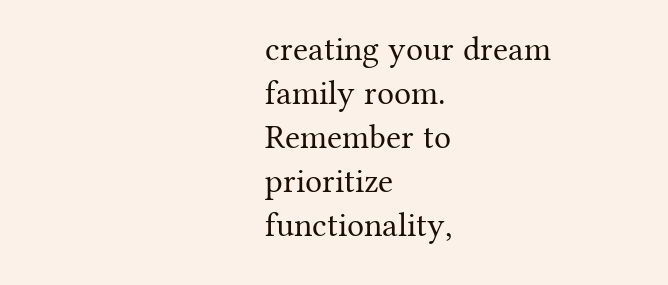creating your dream family room. Remember to prioritize functionality,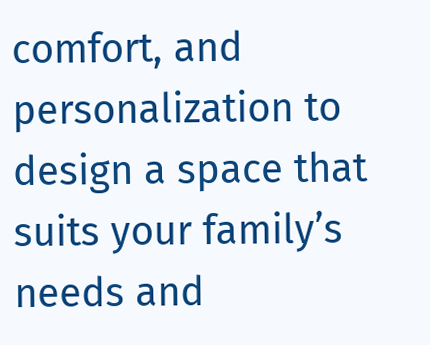comfort, and personalization to design a space that suits your family’s needs and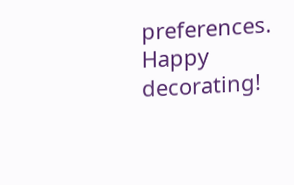preferences. Happy decorating!